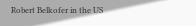Robert Belkofer in the US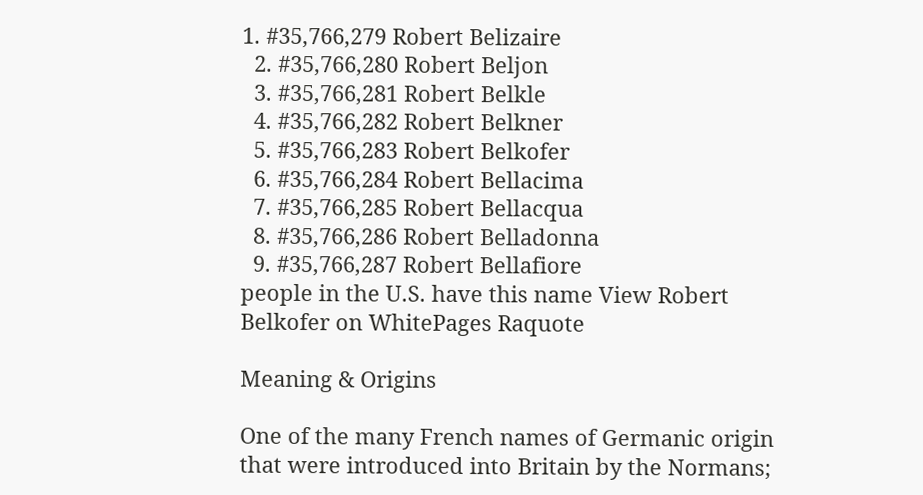1. #35,766,279 Robert Belizaire
  2. #35,766,280 Robert Beljon
  3. #35,766,281 Robert Belkle
  4. #35,766,282 Robert Belkner
  5. #35,766,283 Robert Belkofer
  6. #35,766,284 Robert Bellacima
  7. #35,766,285 Robert Bellacqua
  8. #35,766,286 Robert Belladonna
  9. #35,766,287 Robert Bellafiore
people in the U.S. have this name View Robert Belkofer on WhitePages Raquote

Meaning & Origins

One of the many French names of Germanic origin that were introduced into Britain by the Normans;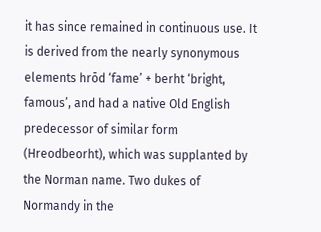it has since remained in continuous use. It is derived from the nearly synonymous elements hrōd ‘fame’ + berht ‘bright, famous’, and had a native Old English predecessor of similar form (Hreodbeorht), which was supplanted by the Norman name. Two dukes of Normandy in the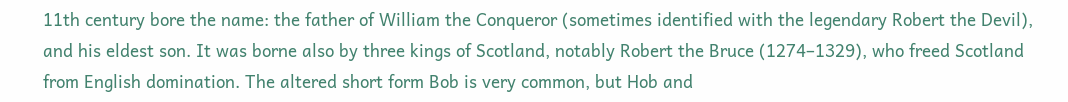11th century bore the name: the father of William the Conqueror (sometimes identified with the legendary Robert the Devil), and his eldest son. It was borne also by three kings of Scotland, notably Robert the Bruce (1274–1329), who freed Scotland from English domination. The altered short form Bob is very common, but Hob and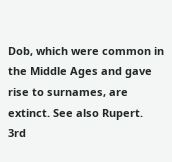Dob, which were common in the Middle Ages and gave rise to surnames, are extinct. See also Rupert.
3rd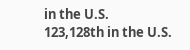in the U.S.
123,128th in the U.S.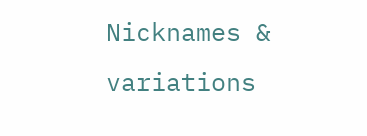Nicknames & variations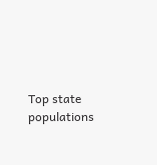Top state populations